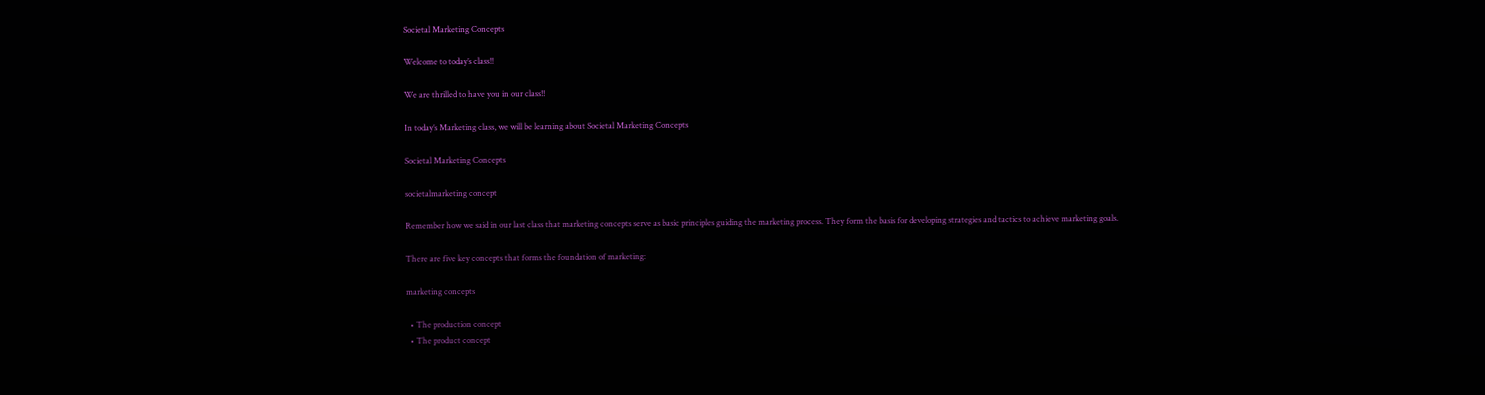Societal Marketing Concepts

Welcome to today’s class!!

We are thrilled to have you in our class!!

In today’s Marketing class, we will be learning about Societal Marketing Concepts

Societal Marketing Concepts

societalmarketing concept

Remember how we said in our last class that marketing concepts serve as basic principles guiding the marketing process. They form the basis for developing strategies and tactics to achieve marketing goals.

There are five key concepts that forms the foundation of marketing:

marketing concepts

  • The production concept
  • The product concept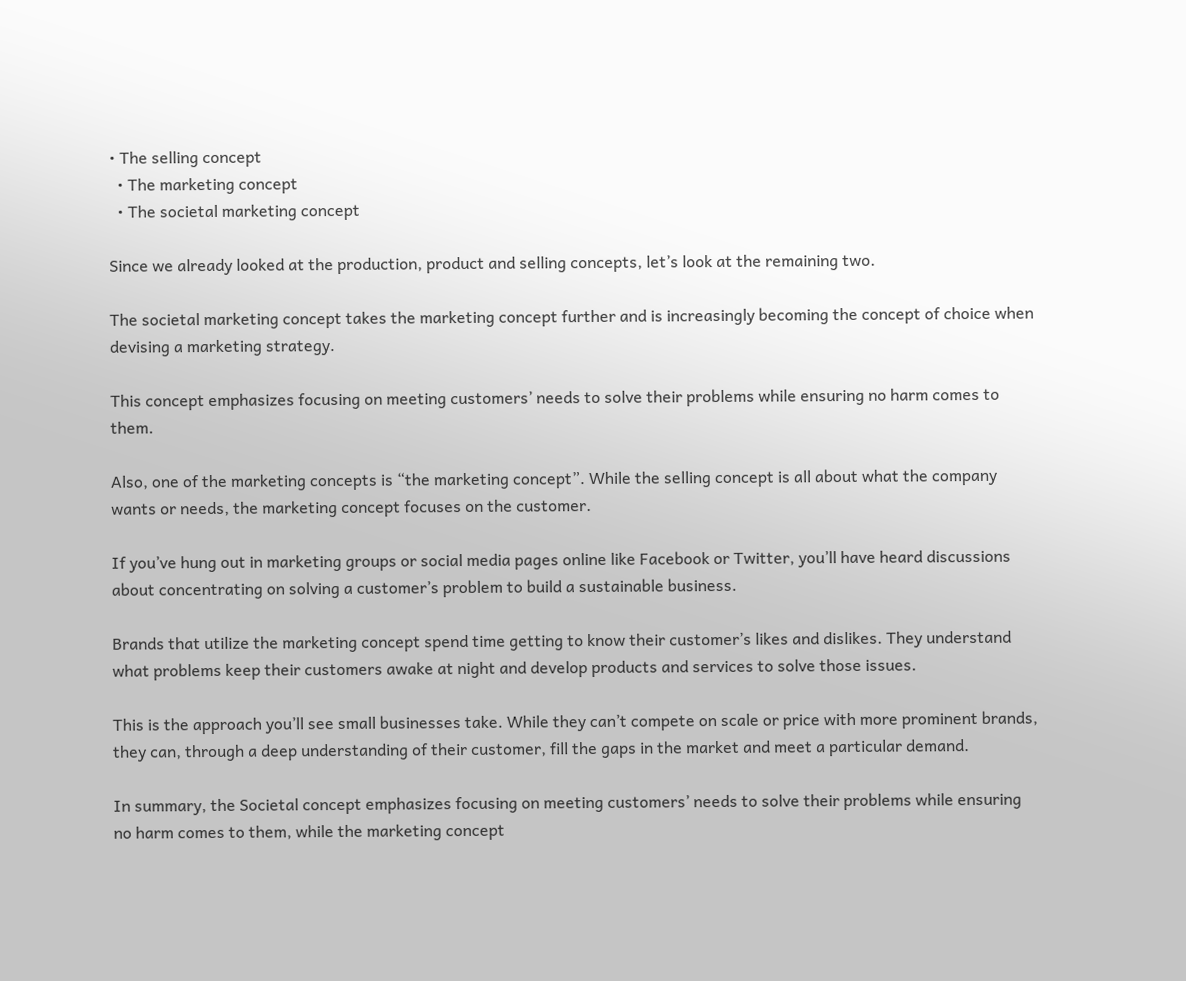• The selling concept
  • The marketing concept
  • The societal marketing concept

Since we already looked at the production, product and selling concepts, let’s look at the remaining two.

The societal marketing concept takes the marketing concept further and is increasingly becoming the concept of choice when devising a marketing strategy.

This concept emphasizes focusing on meeting customers’ needs to solve their problems while ensuring no harm comes to them.

Also, one of the marketing concepts is “the marketing concept”. While the selling concept is all about what the company wants or needs, the marketing concept focuses on the customer.

If you’ve hung out in marketing groups or social media pages online like Facebook or Twitter, you’ll have heard discussions about concentrating on solving a customer’s problem to build a sustainable business.

Brands that utilize the marketing concept spend time getting to know their customer’s likes and dislikes. They understand what problems keep their customers awake at night and develop products and services to solve those issues.

This is the approach you’ll see small businesses take. While they can’t compete on scale or price with more prominent brands, they can, through a deep understanding of their customer, fill the gaps in the market and meet a particular demand.

In summary, the Societal concept emphasizes focusing on meeting customers’ needs to solve their problems while ensuring no harm comes to them, while the marketing concept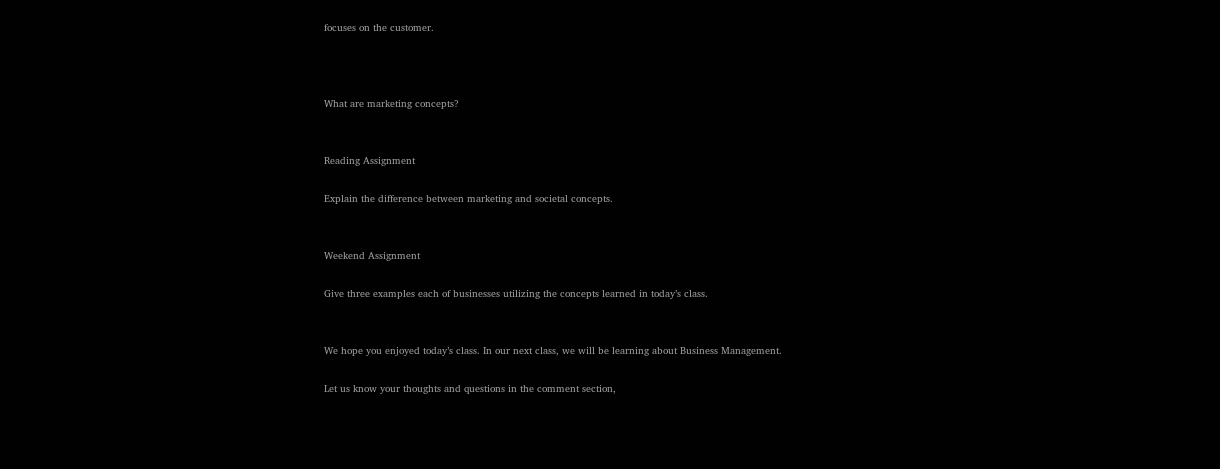focuses on the customer.



What are marketing concepts?


Reading Assignment

Explain the difference between marketing and societal concepts.


Weekend Assignment

Give three examples each of businesses utilizing the concepts learned in today’s class.


We hope you enjoyed today’s class. In our next class, we will be learning about Business Management.

Let us know your thoughts and questions in the comment section,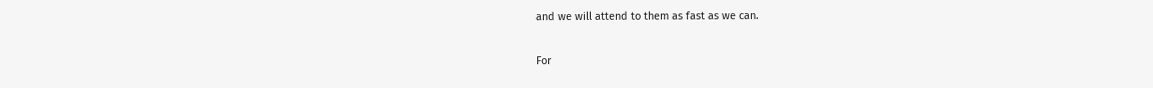and we will attend to them as fast as we can.

For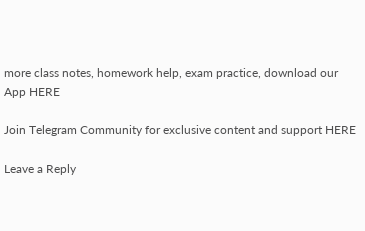more class notes, homework help, exam practice, download our App HERE

Join Telegram Community for exclusive content and support HERE

Leave a Reply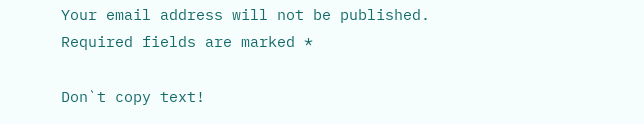Your email address will not be published. Required fields are marked *

Don`t copy text!